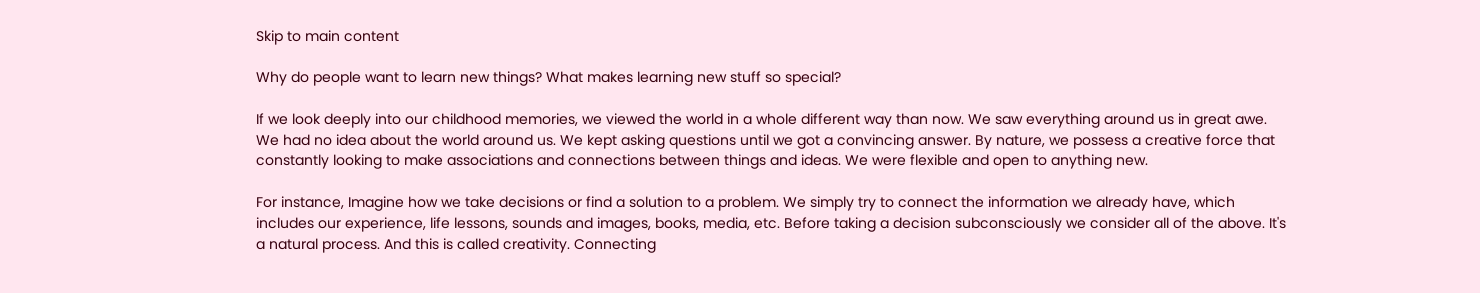Skip to main content

Why do people want to learn new things? What makes learning new stuff so special?

If we look deeply into our childhood memories, we viewed the world in a whole different way than now. We saw everything around us in great awe. We had no idea about the world around us. We kept asking questions until we got a convincing answer. By nature, we possess a creative force that constantly looking to make associations and connections between things and ideas. We were flexible and open to anything new.

For instance, Imagine how we take decisions or find a solution to a problem. We simply try to connect the information we already have, which includes our experience, life lessons, sounds and images, books, media, etc. Before taking a decision subconsciously we consider all of the above. It's a natural process. And this is called creativity. Connecting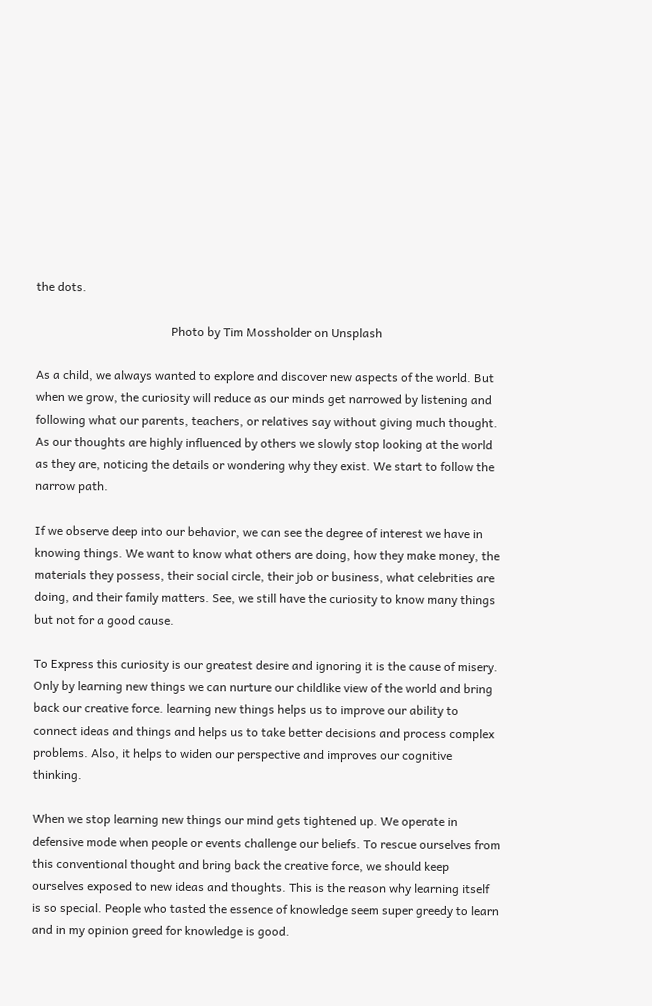the dots.

                                             Photo by Tim Mossholder on Unsplash

As a child, we always wanted to explore and discover new aspects of the world. But when we grow, the curiosity will reduce as our minds get narrowed by listening and following what our parents, teachers, or relatives say without giving much thought. As our thoughts are highly influenced by others we slowly stop looking at the world as they are, noticing the details or wondering why they exist. We start to follow the narrow path.

If we observe deep into our behavior, we can see the degree of interest we have in knowing things. We want to know what others are doing, how they make money, the materials they possess, their social circle, their job or business, what celebrities are doing, and their family matters. See, we still have the curiosity to know many things but not for a good cause.

To Express this curiosity is our greatest desire and ignoring it is the cause of misery. Only by learning new things we can nurture our childlike view of the world and bring back our creative force. learning new things helps us to improve our ability to connect ideas and things and helps us to take better decisions and process complex problems. Also, it helps to widen our perspective and improves our cognitive thinking.

When we stop learning new things our mind gets tightened up. We operate in defensive mode when people or events challenge our beliefs. To rescue ourselves from this conventional thought and bring back the creative force, we should keep ourselves exposed to new ideas and thoughts. This is the reason why learning itself is so special. People who tasted the essence of knowledge seem super greedy to learn and in my opinion greed for knowledge is good.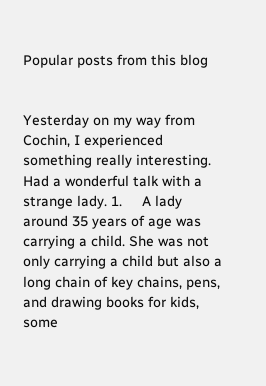Popular posts from this blog


Yesterday on my way from Cochin, I experienced something really interesting. Had a wonderful talk with a strange lady. 1.     A lady around 35 years of age was carrying a child. She was not only carrying a child but also a long chain of key chains, pens, and drawing books for kids, some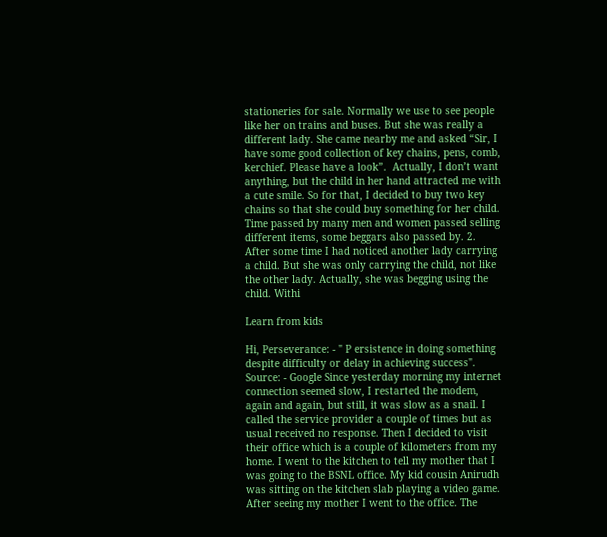stationeries for sale. Normally we use to see people like her on trains and buses. But she was really a different lady. She came nearby me and asked “Sir, I have some good collection of key chains, pens, comb, kerchief. Please have a look”.  Actually, I don’t want anything, but the child in her hand attracted me with a cute smile. So for that, I decided to buy two key chains so that she could buy something for her child. Time passed by many men and women passed selling different items, some beggars also passed by. 2.     After some time I had noticed another lady carrying a child. But she was only carrying the child, not like the other lady. Actually, she was begging using the child. Withi

Learn from kids

Hi, Perseverance: - " P ersistence in doing something despite difficulty or delay in achieving success".                           Source: - Google Since yesterday morning my internet connection seemed slow, I restarted the modem, again and again, but still, it was slow as a snail. I called the service provider a couple of times but as usual received no response. Then I decided to visit their office which is a couple of kilometers from my home. I went to the kitchen to tell my mother that I was going to the BSNL office. My kid cousin Anirudh was sitting on the kitchen slab playing a video game.  After seeing my mother I went to the office. The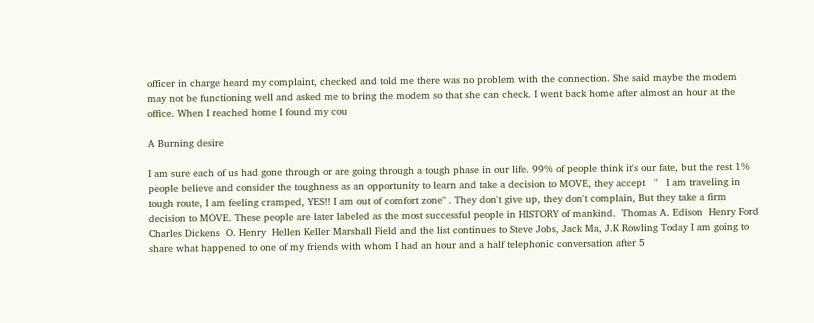officer in charge heard my complaint, checked and told me there was no problem with the connection. She said maybe the modem may not be functioning well and asked me to bring the modem so that she can check. I went back home after almost an hour at the office. When I reached home I found my cou

A Burning desire

I am sure each of us had gone through or are going through a tough phase in our life. 99% of people think it's our fate, but the rest 1% people believe and consider the toughness as an opportunity to learn and take a decision to MOVE, they accept   "   I am traveling in tough route, I am feeling cramped, YES!! I am out of comfort zone" . They don't give up, they don't complain, But they take a firm decision to MOVE. These people are later labeled as the most successful people in HISTORY of mankind.  Thomas A. Edison  Henry Ford  Charles Dickens  O. Henry  Hellen Keller Marshall Field and the list continues to Steve Jobs, Jack Ma, J.K Rowling Today I am going to share what happened to one of my friends with whom I had an hour and a half telephonic conversation after 5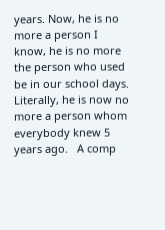years. Now, he is no more a person I know, he is no more the person who used be in our school days. Literally, he is now no more a person whom everybody knew 5 years ago.   A comp